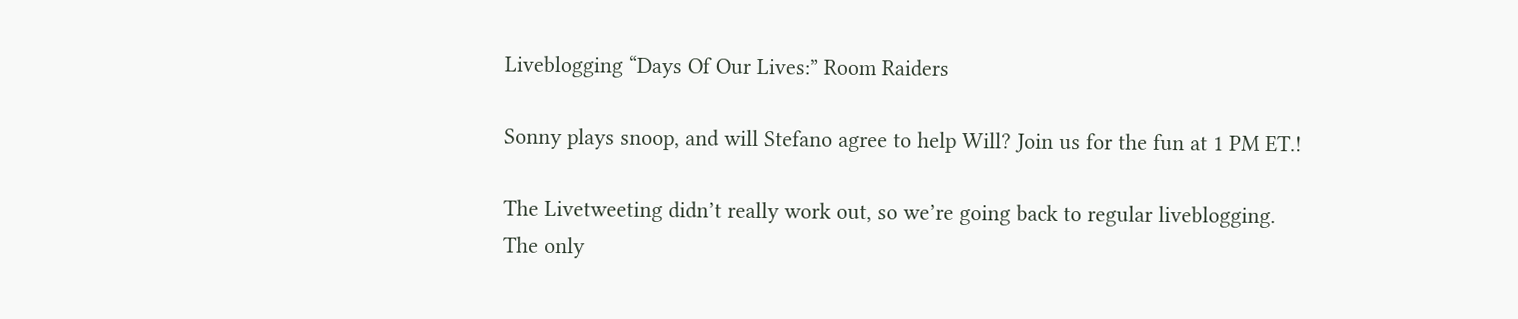Liveblogging “Days Of Our Lives:” Room Raiders

Sonny plays snoop, and will Stefano agree to help Will? Join us for the fun at 1 PM ET.!

The Livetweeting didn’t really work out, so we’re going back to regular liveblogging. The only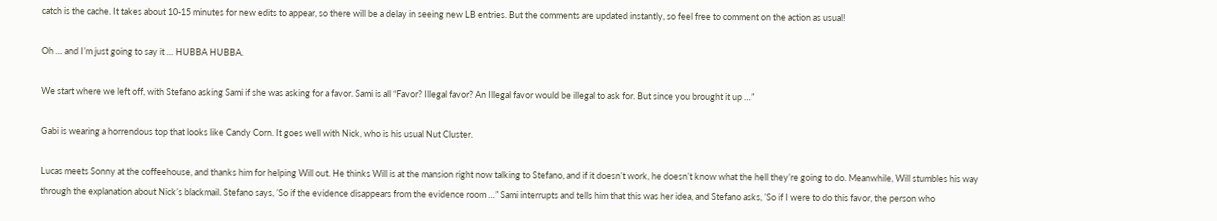catch is the cache. It takes about 10-15 minutes for new edits to appear, so there will be a delay in seeing new LB entries. But the comments are updated instantly, so feel free to comment on the action as usual!

Oh … and I’m just going to say it … HUBBA HUBBA.

We start where we left off, with Stefano asking Sami if she was asking for a favor. Sami is all “Favor? Illegal favor? An Illegal favor would be illegal to ask for. But since you brought it up …”

Gabi is wearing a horrendous top that looks like Candy Corn. It goes well with Nick, who is his usual Nut Cluster.

Lucas meets Sonny at the coffeehouse, and thanks him for helping Will out. He thinks Will is at the mansion right now talking to Stefano, and if it doesn’t work, he doesn’t know what the hell they’re going to do. Meanwhile, Will stumbles his way through the explanation about Nick’s blackmail. Stefano says, ’So if the evidence disappears from the evidence room …” Sami interrupts and tells him that this was her idea, and Stefano asks, ’So if I were to do this favor, the person who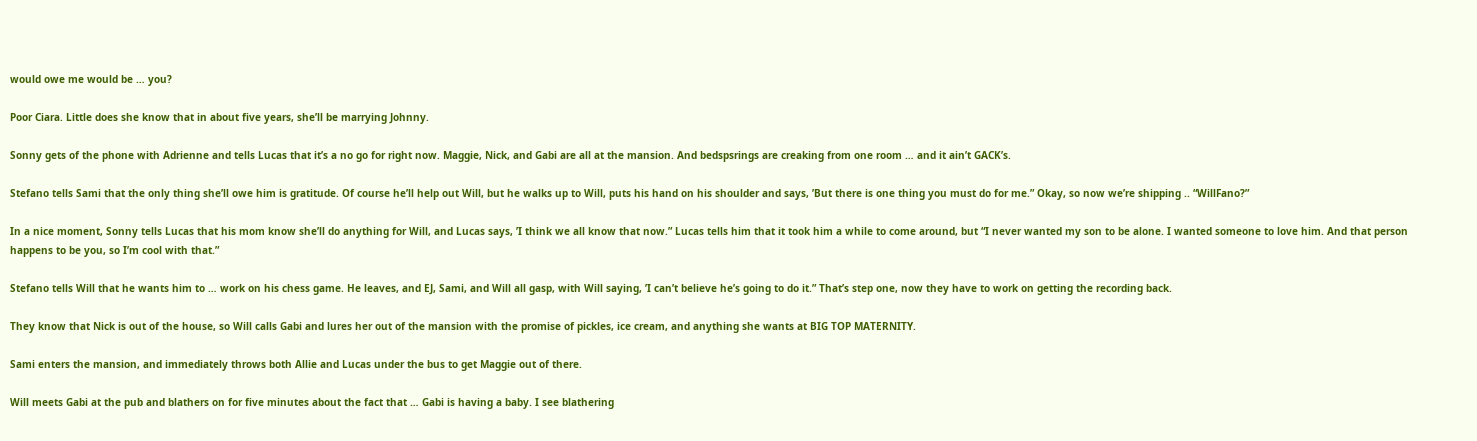would owe me would be … you?

Poor Ciara. Little does she know that in about five years, she’ll be marrying Johnny.

Sonny gets of the phone with Adrienne and tells Lucas that it’s a no go for right now. Maggie, Nick, and Gabi are all at the mansion. And bedspsrings are creaking from one room … and it ain’t GACK’s.

Stefano tells Sami that the only thing she’ll owe him is gratitude. Of course he’ll help out Will, but he walks up to Will, puts his hand on his shoulder and says, ’But there is one thing you must do for me.” Okay, so now we’re shipping .. “WillFano?”

In a nice moment, Sonny tells Lucas that his mom know she’ll do anything for Will, and Lucas says, ’I think we all know that now.” Lucas tells him that it took him a while to come around, but “I never wanted my son to be alone. I wanted someone to love him. And that person happens to be you, so I’m cool with that.”

Stefano tells Will that he wants him to … work on his chess game. He leaves, and EJ, Sami, and Will all gasp, with Will saying, ’I can’t believe he’s going to do it.” That’s step one, now they have to work on getting the recording back.

They know that Nick is out of the house, so Will calls Gabi and lures her out of the mansion with the promise of pickles, ice cream, and anything she wants at BIG TOP MATERNITY.

Sami enters the mansion, and immediately throws both Allie and Lucas under the bus to get Maggie out of there.

Will meets Gabi at the pub and blathers on for five minutes about the fact that … Gabi is having a baby. I see blathering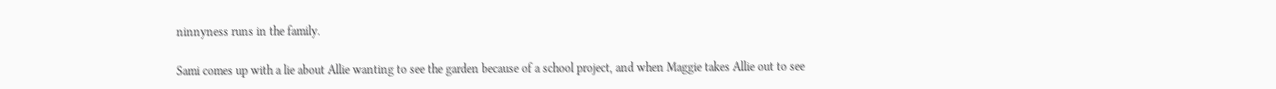ninnyness runs in the family.

Sami comes up with a lie about Allie wanting to see the garden because of a school project, and when Maggie takes Allie out to see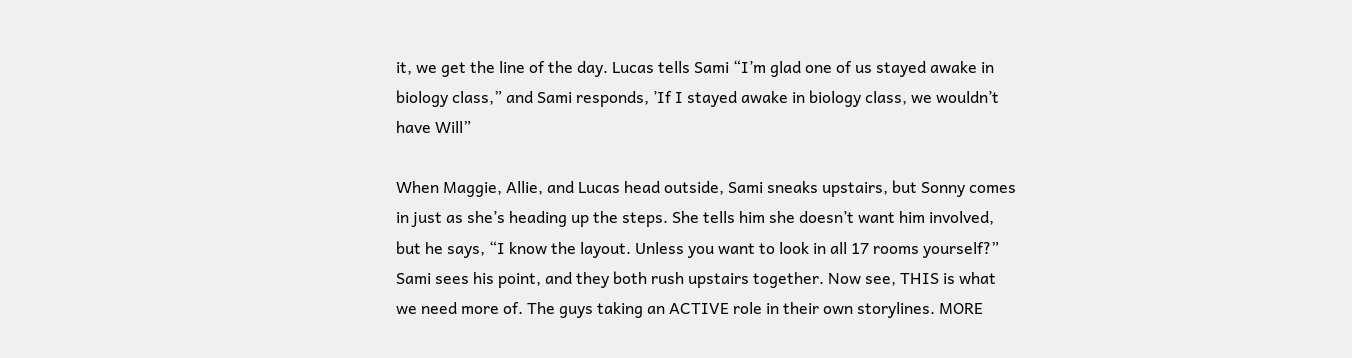it, we get the line of the day. Lucas tells Sami “I’m glad one of us stayed awake in biology class,” and Sami responds, ’If I stayed awake in biology class, we wouldn’t have Will”

When Maggie, Allie, and Lucas head outside, Sami sneaks upstairs, but Sonny comes in just as she’s heading up the steps. She tells him she doesn’t want him involved, but he says, “I know the layout. Unless you want to look in all 17 rooms yourself?” Sami sees his point, and they both rush upstairs together. Now see, THIS is what we need more of. The guys taking an ACTIVE role in their own storylines. MORE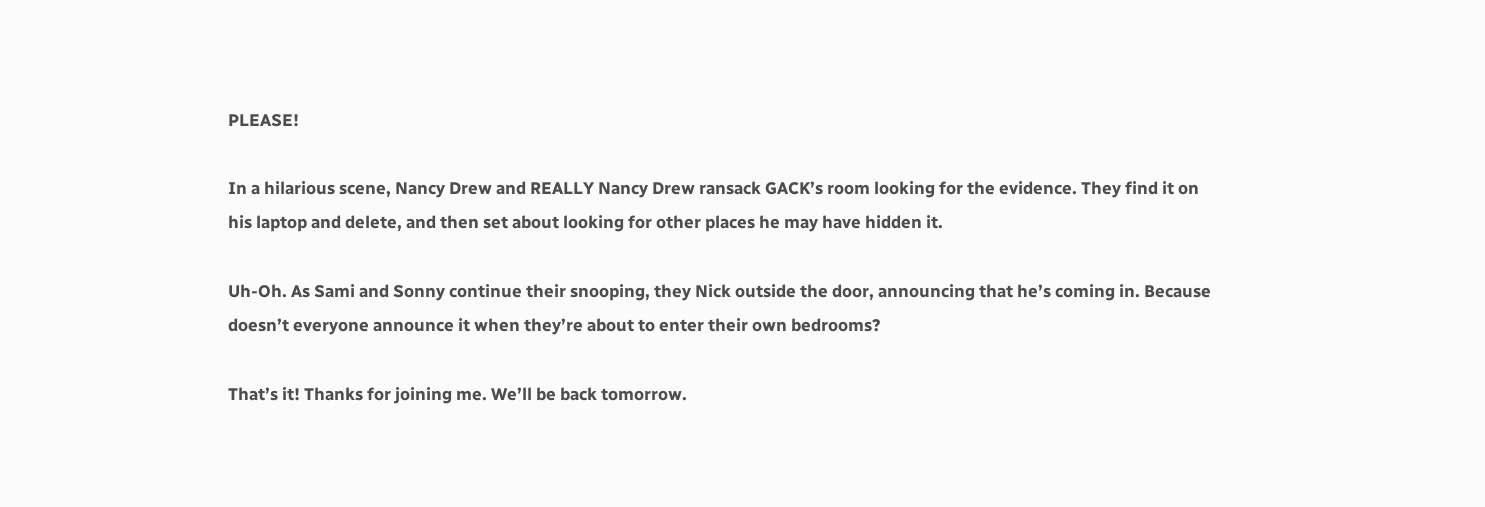PLEASE!

In a hilarious scene, Nancy Drew and REALLY Nancy Drew ransack GACK’s room looking for the evidence. They find it on his laptop and delete, and then set about looking for other places he may have hidden it.

Uh-Oh. As Sami and Sonny continue their snooping, they Nick outside the door, announcing that he’s coming in. Because doesn’t everyone announce it when they’re about to enter their own bedrooms?

That’s it! Thanks for joining me. We’ll be back tomorrow.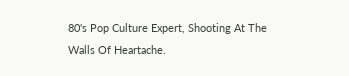80's Pop Culture Expert, Shooting At The Walls Of Heartache.